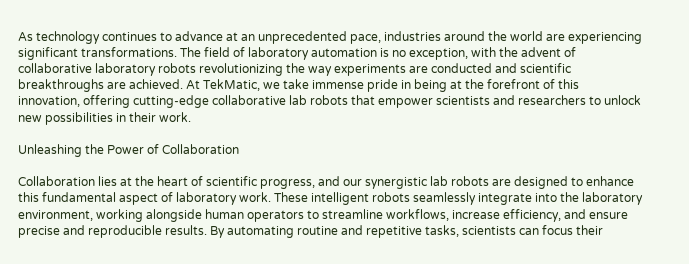As technology continues to advance at an unprecedented pace, industries around the world are experiencing significant transformations. The field of laboratory automation is no exception, with the advent of collaborative laboratory robots revolutionizing the way experiments are conducted and scientific breakthroughs are achieved. At TekMatic, we take immense pride in being at the forefront of this innovation, offering cutting-edge collaborative lab robots that empower scientists and researchers to unlock new possibilities in their work.

Unleashing the Power of Collaboration

Collaboration lies at the heart of scientific progress, and our synergistic lab robots are designed to enhance this fundamental aspect of laboratory work. These intelligent robots seamlessly integrate into the laboratory environment, working alongside human operators to streamline workflows, increase efficiency, and ensure precise and reproducible results. By automating routine and repetitive tasks, scientists can focus their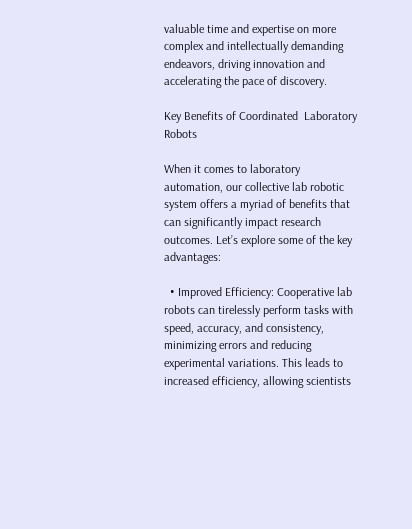valuable time and expertise on more complex and intellectually demanding endeavors, driving innovation and accelerating the pace of discovery.

Key Benefits of Coordinated  Laboratory Robots

When it comes to laboratory automation, our collective lab robotic system offers a myriad of benefits that can significantly impact research outcomes. Let’s explore some of the key advantages:

  • Improved Efficiency: Cooperative lab robots can tirelessly perform tasks with speed, accuracy, and consistency, minimizing errors and reducing experimental variations. This leads to increased efficiency, allowing scientists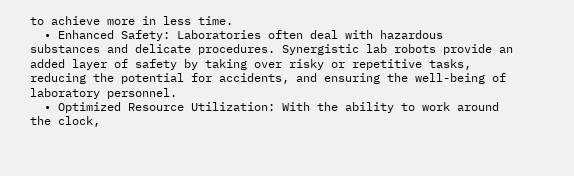to achieve more in less time.
  • Enhanced Safety: Laboratories often deal with hazardous substances and delicate procedures. Synergistic lab robots provide an added layer of safety by taking over risky or repetitive tasks, reducing the potential for accidents, and ensuring the well-being of laboratory personnel.
  • Optimized Resource Utilization: With the ability to work around the clock,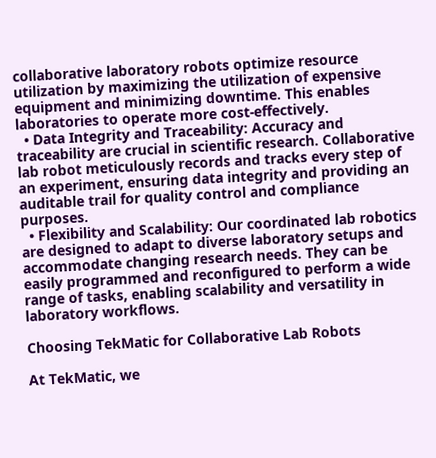collaborative laboratory robots optimize resource utilization by maximizing the utilization of expensive equipment and minimizing downtime. This enables laboratories to operate more cost-effectively.
  • Data Integrity and Traceability: Accuracy and traceability are crucial in scientific research. Collaborative lab robot meticulously records and tracks every step of an experiment, ensuring data integrity and providing an auditable trail for quality control and compliance purposes.
  • Flexibility and Scalability: Our coordinated lab robotics are designed to adapt to diverse laboratory setups and accommodate changing research needs. They can be easily programmed and reconfigured to perform a wide range of tasks, enabling scalability and versatility in laboratory workflows.

Choosing TekMatic for Collaborative Lab Robots

At TekMatic, we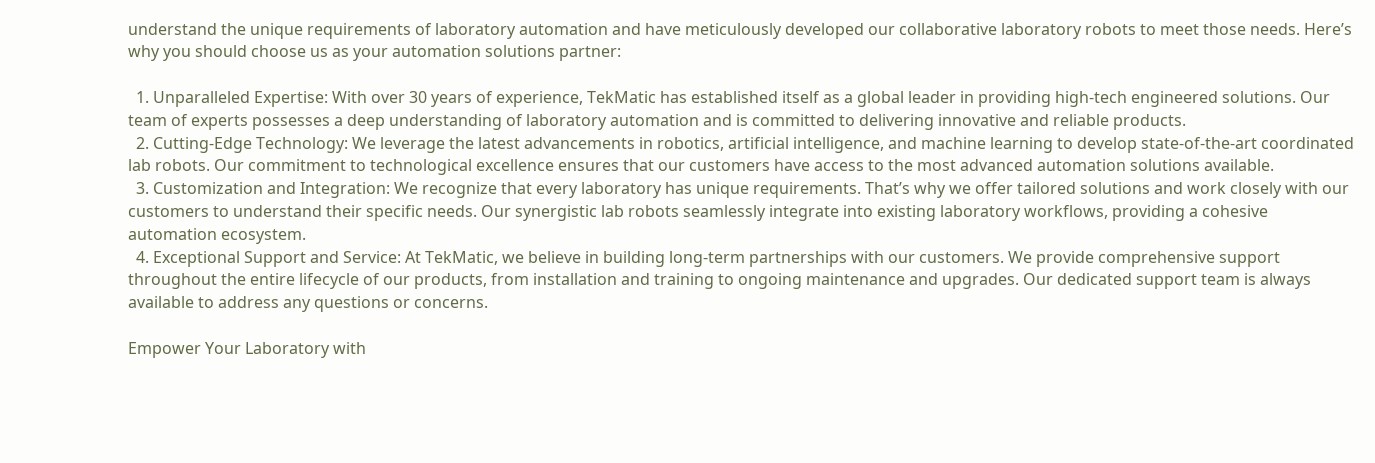understand the unique requirements of laboratory automation and have meticulously developed our collaborative laboratory robots to meet those needs. Here’s why you should choose us as your automation solutions partner:

  1. Unparalleled Expertise: With over 30 years of experience, TekMatic has established itself as a global leader in providing high-tech engineered solutions. Our team of experts possesses a deep understanding of laboratory automation and is committed to delivering innovative and reliable products.
  2. Cutting-Edge Technology: We leverage the latest advancements in robotics, artificial intelligence, and machine learning to develop state-of-the-art coordinated lab robots. Our commitment to technological excellence ensures that our customers have access to the most advanced automation solutions available.
  3. Customization and Integration: We recognize that every laboratory has unique requirements. That’s why we offer tailored solutions and work closely with our customers to understand their specific needs. Our synergistic lab robots seamlessly integrate into existing laboratory workflows, providing a cohesive automation ecosystem.
  4. Exceptional Support and Service: At TekMatic, we believe in building long-term partnerships with our customers. We provide comprehensive support throughout the entire lifecycle of our products, from installation and training to ongoing maintenance and upgrades. Our dedicated support team is always available to address any questions or concerns.

Empower Your Laboratory with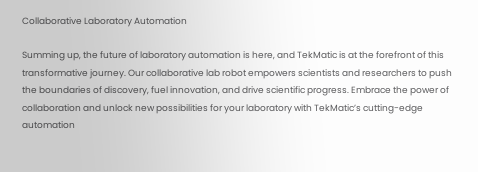Collaborative Laboratory Automation

Summing up, the future of laboratory automation is here, and TekMatic is at the forefront of this transformative journey. Our collaborative lab robot empowers scientists and researchers to push the boundaries of discovery, fuel innovation, and drive scientific progress. Embrace the power of collaboration and unlock new possibilities for your laboratory with TekMatic’s cutting-edge automation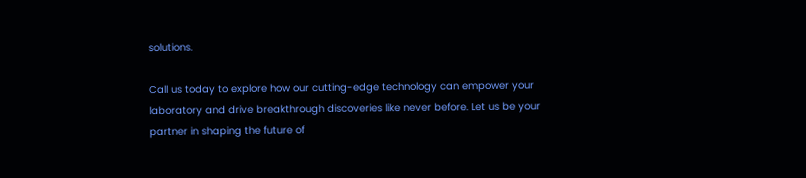solutions.

Call us today to explore how our cutting-edge technology can empower your laboratory and drive breakthrough discoveries like never before. Let us be your partner in shaping the future of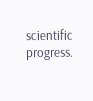scientific progress.